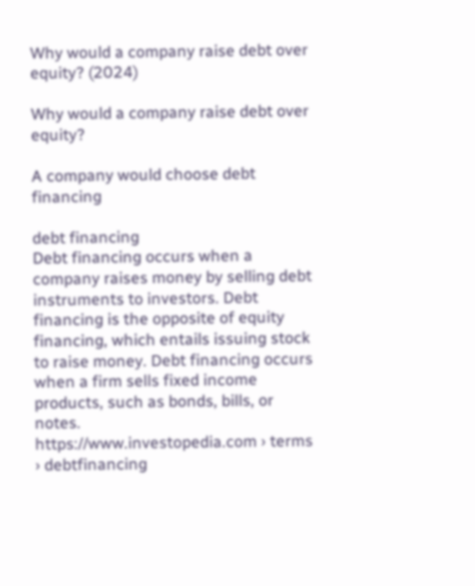Why would a company raise debt over equity? (2024)

Why would a company raise debt over equity?

A company would choose debt financing

debt financing
Debt financing occurs when a company raises money by selling debt instruments to investors. Debt financing is the opposite of equity financing, which entails issuing stock to raise money. Debt financing occurs when a firm sells fixed income products, such as bonds, bills, or notes.
https://www.investopedia.com › terms › debtfinancing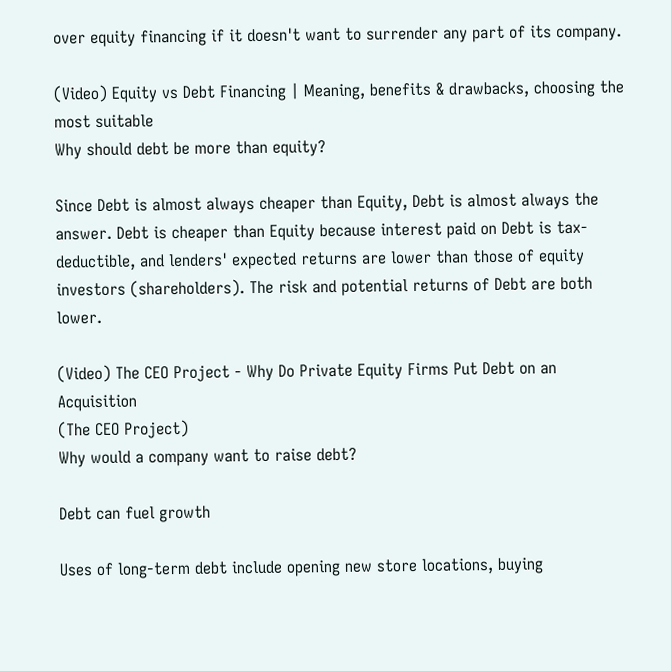over equity financing if it doesn't want to surrender any part of its company.

(Video) Equity vs Debt Financing | Meaning, benefits & drawbacks, choosing the most suitable
Why should debt be more than equity?

Since Debt is almost always cheaper than Equity, Debt is almost always the answer. Debt is cheaper than Equity because interest paid on Debt is tax-deductible, and lenders' expected returns are lower than those of equity investors (shareholders). The risk and potential returns of Debt are both lower.

(Video) The CEO Project - Why Do Private Equity Firms Put Debt on an Acquisition
(The CEO Project)
Why would a company want to raise debt?

Debt can fuel growth

Uses of long-term debt include opening new store locations, buying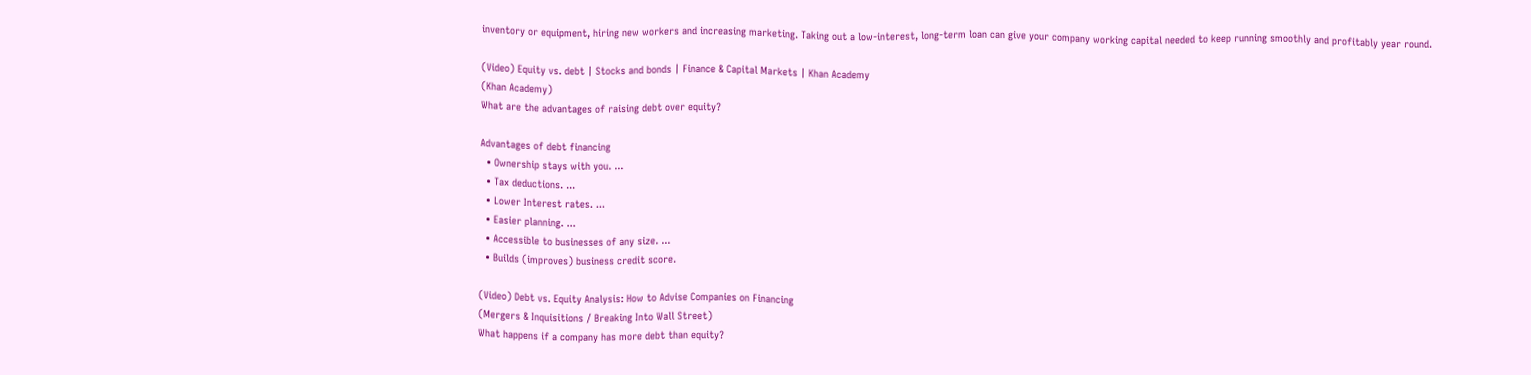inventory or equipment, hiring new workers and increasing marketing. Taking out a low-interest, long-term loan can give your company working capital needed to keep running smoothly and profitably year round.

(Video) Equity vs. debt | Stocks and bonds | Finance & Capital Markets | Khan Academy
(Khan Academy)
What are the advantages of raising debt over equity?

Advantages of debt financing
  • Ownership stays with you. ...
  • Tax deductions. ...
  • Lower Interest rates. ...
  • Easier planning. ...
  • Accessible to businesses of any size. ...
  • Builds (improves) business credit score.

(Video) Debt vs. Equity Analysis: How to Advise Companies on Financing
(Mergers & Inquisitions / Breaking Into Wall Street)
What happens if a company has more debt than equity?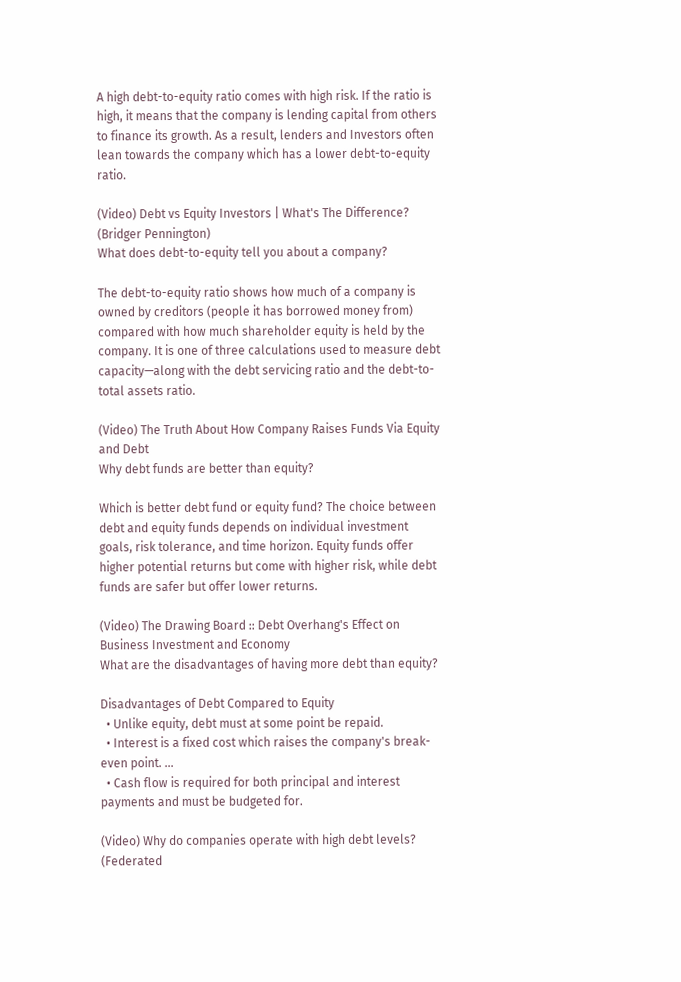A high debt-to-equity ratio comes with high risk. If the ratio is high, it means that the company is lending capital from others to finance its growth. As a result, lenders and Investors often lean towards the company which has a lower debt-to-equity ratio.

(Video) Debt vs Equity Investors | What's The Difference?
(Bridger Pennington)
What does debt-to-equity tell you about a company?

The debt-to-equity ratio shows how much of a company is owned by creditors (people it has borrowed money from) compared with how much shareholder equity is held by the company. It is one of three calculations used to measure debt capacity—along with the debt servicing ratio and the debt-to-total assets ratio.

(Video) The Truth About How Company Raises Funds Via Equity and Debt
Why debt funds are better than equity?

Which is better debt fund or equity fund? The choice between debt and equity funds depends on individual investment goals, risk tolerance, and time horizon. Equity funds offer higher potential returns but come with higher risk, while debt funds are safer but offer lower returns.

(Video) The Drawing Board :: Debt Overhang's Effect on Business Investment and Economy
What are the disadvantages of having more debt than equity?

Disadvantages of Debt Compared to Equity
  • Unlike equity, debt must at some point be repaid.
  • Interest is a fixed cost which raises the company's break-even point. ...
  • Cash flow is required for both principal and interest payments and must be budgeted for.

(Video) Why do companies operate with high debt levels?
(Federated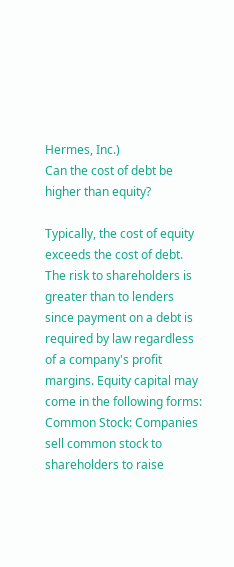Hermes, Inc.)
Can the cost of debt be higher than equity?

Typically, the cost of equity exceeds the cost of debt. The risk to shareholders is greater than to lenders since payment on a debt is required by law regardless of a company's profit margins. Equity capital may come in the following forms: Common Stock: Companies sell common stock to shareholders to raise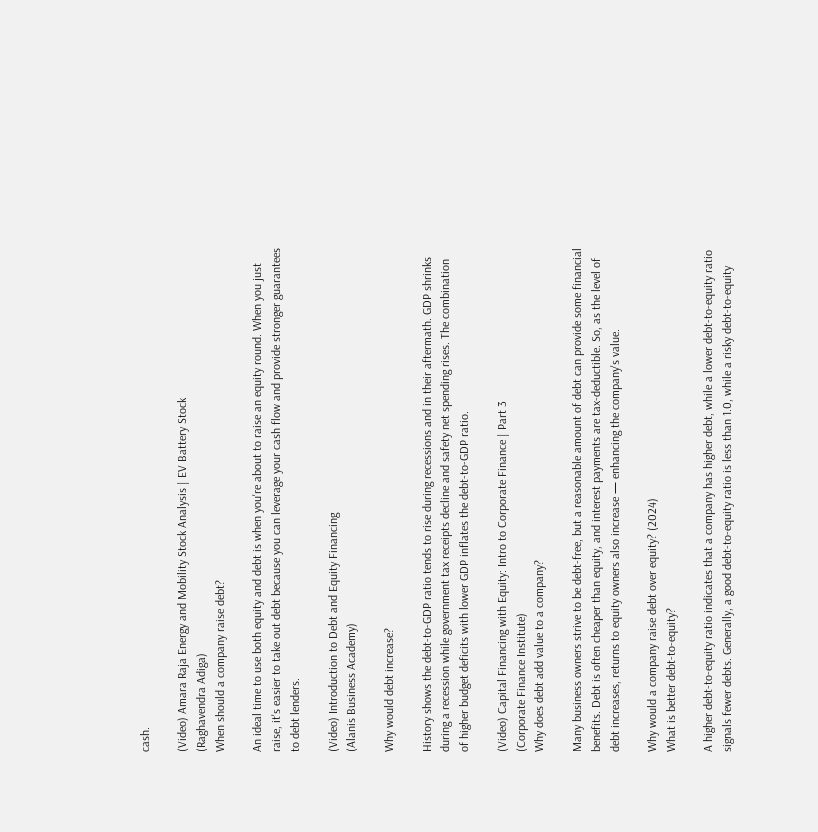cash.

(Video) Amara Raja Energy and Mobility Stock Analysis | EV Battery Stock
(Raghavendra Adiga)
When should a company raise debt?

An ideal time to use both equity and debt is when you're about to raise an equity round. When you just raise, it's easier to take out debt because you can leverage your cash flow and provide stronger guarantees to debt lenders.

(Video) Introduction to Debt and Equity Financing
(Alanis Business Academy)

Why would debt increase?

History shows the debt-to-GDP ratio tends to rise during recessions and in their aftermath. GDP shrinks during a recession while government tax receipts decline and safety net spending rises. The combination of higher budget deficits with lower GDP inflates the debt-to-GDP ratio.

(Video) Capital Financing with Equity: Intro to Corporate Finance | Part 3
(Corporate Finance Institute)
Why does debt add value to a company?

Many business owners strive to be debt-free, but a reasonable amount of debt can provide some financial benefits. Debt is often cheaper than equity, and interest payments are tax-deductible. So, as the level of debt increases, returns to equity owners also increase — enhancing the company's value.

Why would a company raise debt over equity? (2024)
What is better debt-to-equity?

A higher debt-to-equity ratio indicates that a company has higher debt, while a lower debt-to-equity ratio signals fewer debts. Generally, a good debt-to-equity ratio is less than 1.0, while a risky debt-to-equity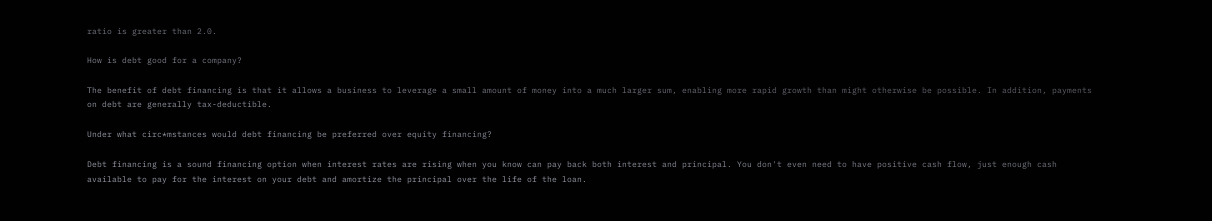ratio is greater than 2.0.

How is debt good for a company?

The benefit of debt financing is that it allows a business to leverage a small amount of money into a much larger sum, enabling more rapid growth than might otherwise be possible. In addition, payments on debt are generally tax-deductible.

Under what circ*mstances would debt financing be preferred over equity financing?

Debt financing is a sound financing option when interest rates are rising when you know can pay back both interest and principal. You don't even need to have positive cash flow, just enough cash available to pay for the interest on your debt and amortize the principal over the life of the loan.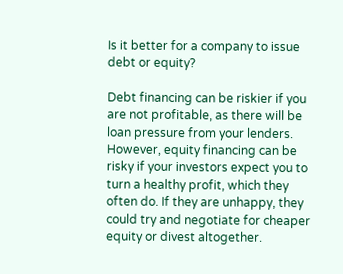Is it better for a company to issue debt or equity?

Debt financing can be riskier if you are not profitable, as there will be loan pressure from your lenders. However, equity financing can be risky if your investors expect you to turn a healthy profit, which they often do. If they are unhappy, they could try and negotiate for cheaper equity or divest altogether.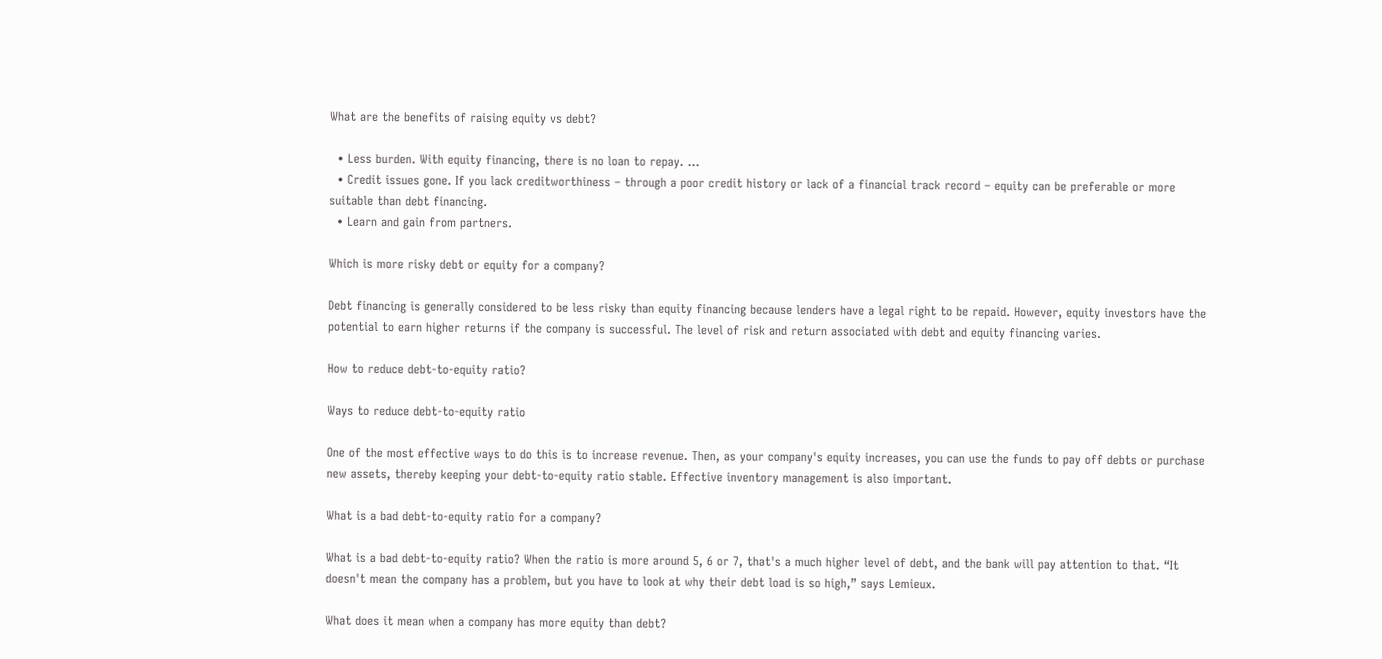What are the benefits of raising equity vs debt?

  • Less burden. With equity financing, there is no loan to repay. ...
  • Credit issues gone. If you lack creditworthiness – through a poor credit history or lack of a financial track record – equity can be preferable or more suitable than debt financing.
  • Learn and gain from partners.

Which is more risky debt or equity for a company?

Debt financing is generally considered to be less risky than equity financing because lenders have a legal right to be repaid. However, equity investors have the potential to earn higher returns if the company is successful. The level of risk and return associated with debt and equity financing varies.

How to reduce debt-to-equity ratio?

Ways to reduce debt-to-equity ratio

One of the most effective ways to do this is to increase revenue. Then, as your company's equity increases, you can use the funds to pay off debts or purchase new assets, thereby keeping your debt-to-equity ratio stable. Effective inventory management is also important.

What is a bad debt-to-equity ratio for a company?

What is a bad debt-to-equity ratio? When the ratio is more around 5, 6 or 7, that's a much higher level of debt, and the bank will pay attention to that. “It doesn't mean the company has a problem, but you have to look at why their debt load is so high,” says Lemieux.

What does it mean when a company has more equity than debt?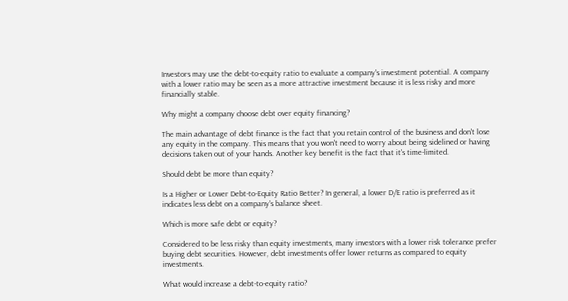Investors may use the debt-to-equity ratio to evaluate a company's investment potential. A company with a lower ratio may be seen as a more attractive investment because it is less risky and more financially stable.

Why might a company choose debt over equity financing?

The main advantage of debt finance is the fact that you retain control of the business and don't lose any equity in the company. This means that you won't need to worry about being sidelined or having decisions taken out of your hands. Another key benefit is the fact that it's time-limited.

Should debt be more than equity?

Is a Higher or Lower Debt-to-Equity Ratio Better? In general, a lower D/E ratio is preferred as it indicates less debt on a company's balance sheet.

Which is more safe debt or equity?

Considered to be less risky than equity investments, many investors with a lower risk tolerance prefer buying debt securities. However, debt investments offer lower returns as compared to equity investments.

What would increase a debt-to-equity ratio?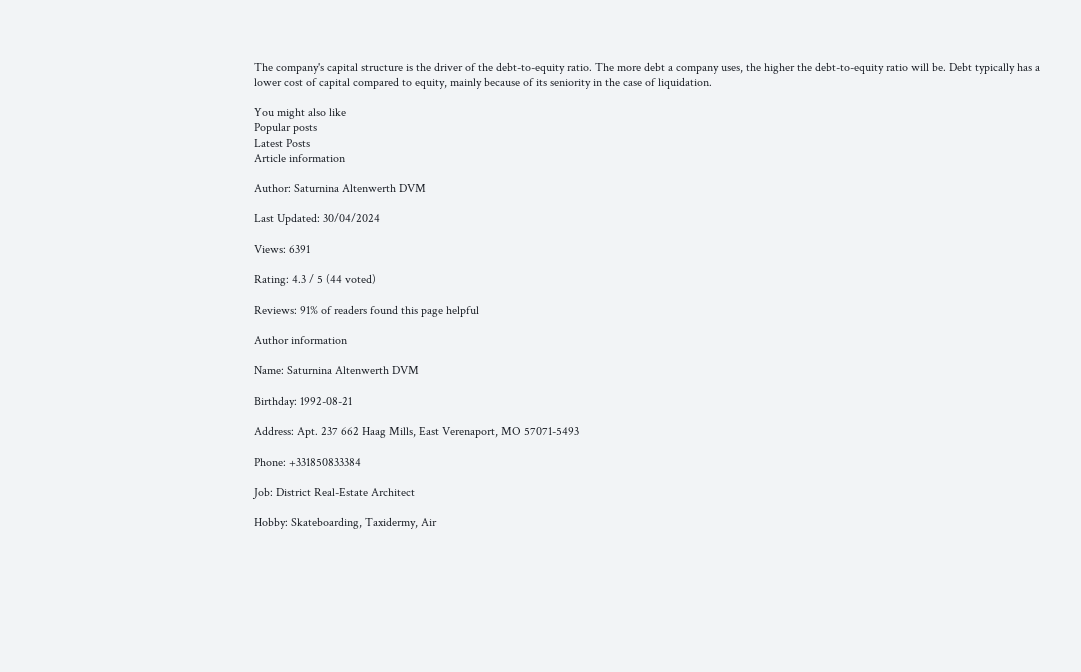The company's capital structure is the driver of the debt-to-equity ratio. The more debt a company uses, the higher the debt-to-equity ratio will be. Debt typically has a lower cost of capital compared to equity, mainly because of its seniority in the case of liquidation.

You might also like
Popular posts
Latest Posts
Article information

Author: Saturnina Altenwerth DVM

Last Updated: 30/04/2024

Views: 6391

Rating: 4.3 / 5 (44 voted)

Reviews: 91% of readers found this page helpful

Author information

Name: Saturnina Altenwerth DVM

Birthday: 1992-08-21

Address: Apt. 237 662 Haag Mills, East Verenaport, MO 57071-5493

Phone: +331850833384

Job: District Real-Estate Architect

Hobby: Skateboarding, Taxidermy, Air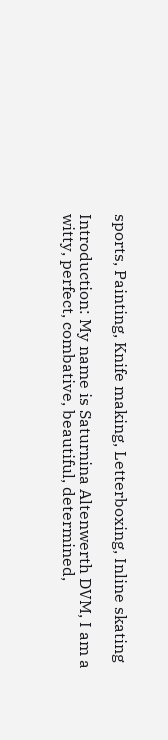sports, Painting, Knife making, Letterboxing, Inline skating

Introduction: My name is Saturnina Altenwerth DVM, I am a witty, perfect, combative, beautiful, determined,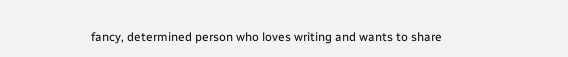fancy, determined person who loves writing and wants to share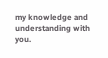my knowledge and understanding with you.